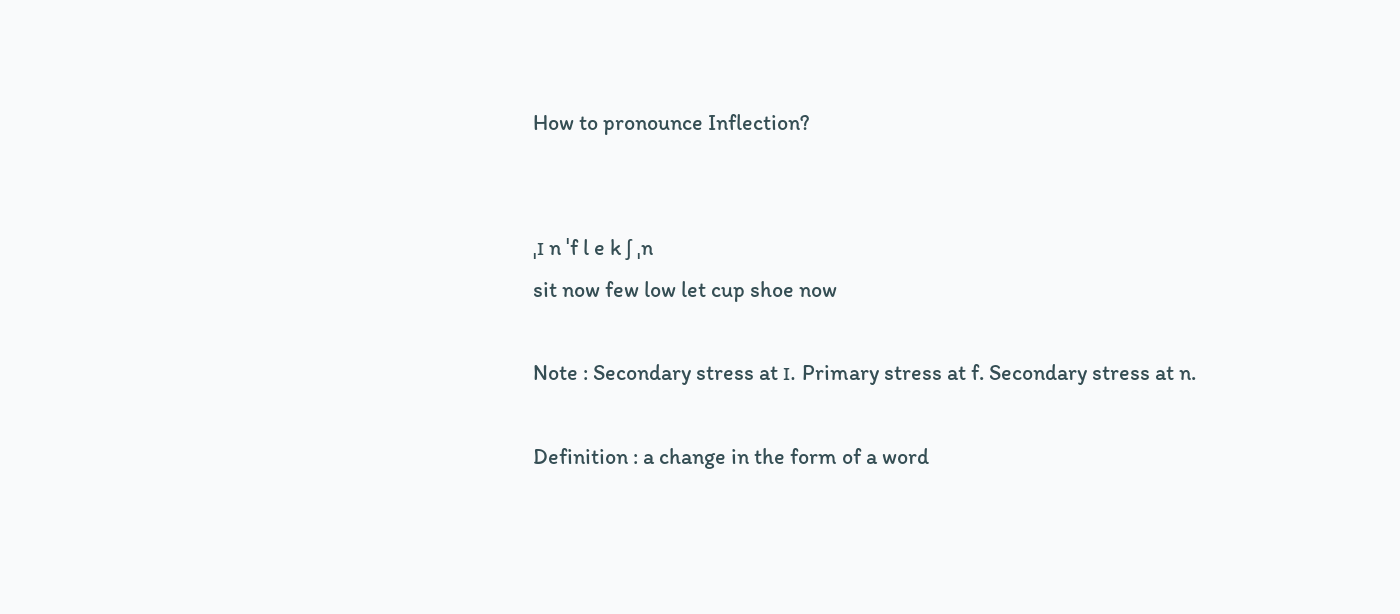How to pronounce Inflection?


ˌɪ n ˈf l e k ʃ ˌn
sit now few low let cup shoe now

Note : Secondary stress at ɪ. Primary stress at f. Secondary stress at n.

Definition : a change in the form of a word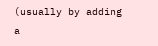(usually by adding a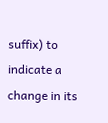suffix) to indicate a change in its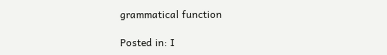grammatical function

Posted in: I